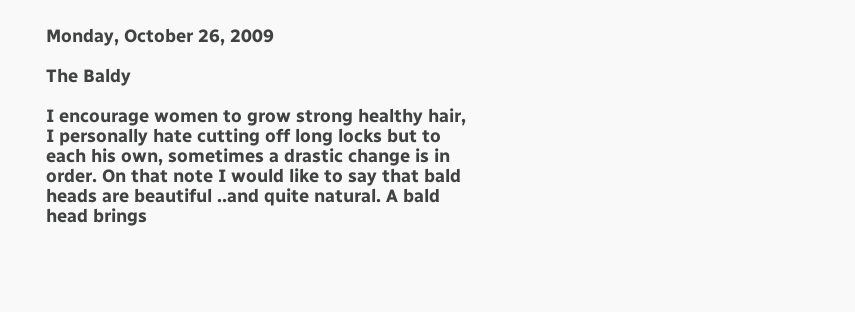Monday, October 26, 2009

The Baldy

I encourage women to grow strong healthy hair, I personally hate cutting off long locks but to each his own, sometimes a drastic change is in order. On that note I would like to say that bald heads are beautiful ..and quite natural. A bald head brings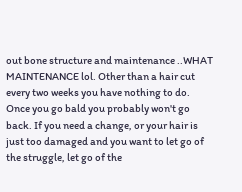out bone structure and maintenance ..WHAT MAINTENANCE lol. Other than a hair cut every two weeks you have nothing to do. Once you go bald you probably won't go back. If you need a change, or your hair is just too damaged and you want to let go of the struggle, let go of the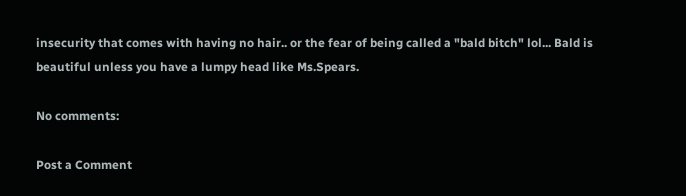insecurity that comes with having no hair.. or the fear of being called a "bald bitch" lol... Bald is beautiful unless you have a lumpy head like Ms.Spears.

No comments:

Post a Comment